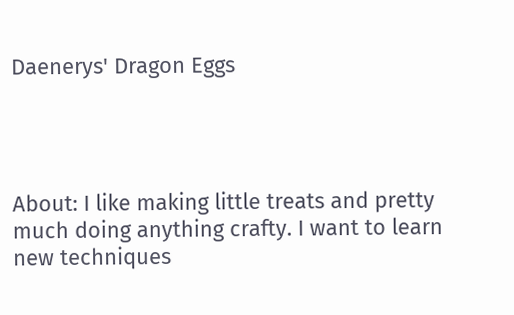Daenerys' Dragon Eggs




About: I like making little treats and pretty much doing anything crafty. I want to learn new techniques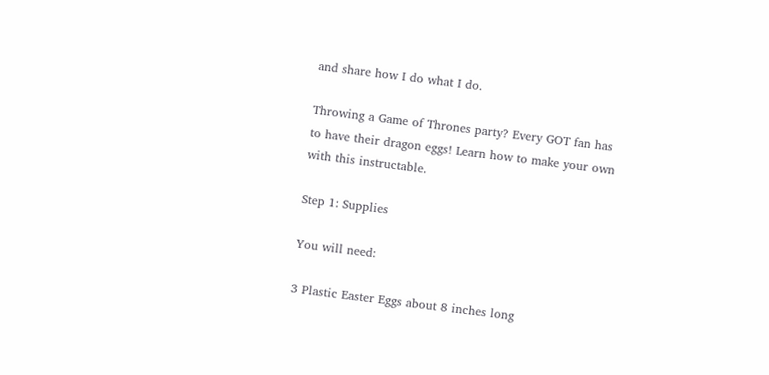and share how I do what I do.

Throwing a Game of Thrones party? Every GOT fan has to have their dragon eggs! Learn how to make your own with this instructable.

Step 1: Supplies

You will need:

3 Plastic Easter Eggs about 8 inches long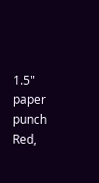1.5" paper punch
Red,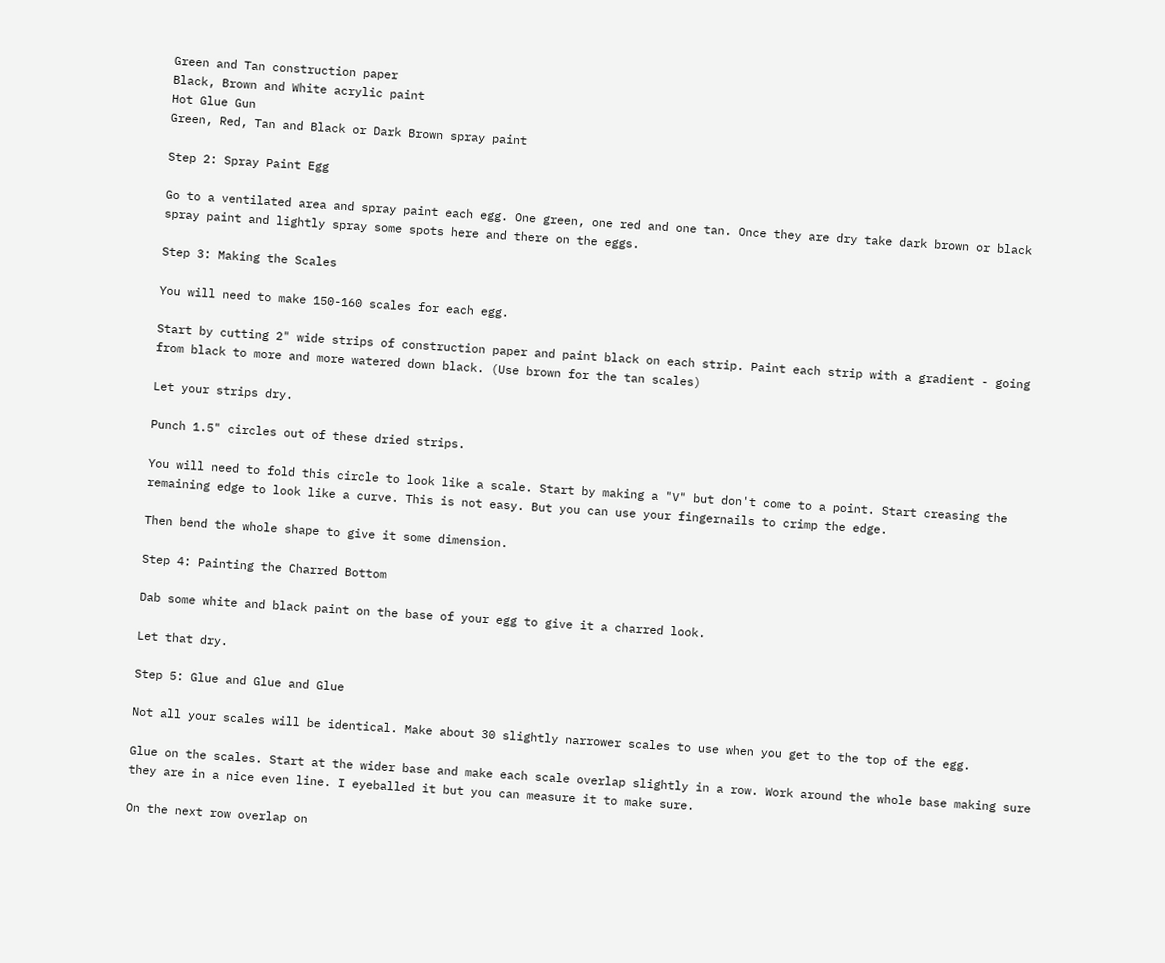Green and Tan construction paper
Black, Brown and White acrylic paint
Hot Glue Gun
Green, Red, Tan and Black or Dark Brown spray paint

Step 2: Spray Paint Egg

Go to a ventilated area and spray paint each egg. One green, one red and one tan. Once they are dry take dark brown or black spray paint and lightly spray some spots here and there on the eggs.

Step 3: Making the Scales

You will need to make 150-160 scales for each egg.

Start by cutting 2" wide strips of construction paper and paint black on each strip. Paint each strip with a gradient - going from black to more and more watered down black. (Use brown for the tan scales)

Let your strips dry.

Punch 1.5" circles out of these dried strips.

You will need to fold this circle to look like a scale. Start by making a "V" but don't come to a point. Start creasing the remaining edge to look like a curve. This is not easy. But you can use your fingernails to crimp the edge.

Then bend the whole shape to give it some dimension.

Step 4: Painting the Charred Bottom

Dab some white and black paint on the base of your egg to give it a charred look.

Let that dry.

Step 5: Glue and Glue and Glue

Not all your scales will be identical. Make about 30 slightly narrower scales to use when you get to the top of the egg.

Glue on the scales. Start at the wider base and make each scale overlap slightly in a row. Work around the whole base making sure they are in a nice even line. I eyeballed it but you can measure it to make sure.

On the next row overlap on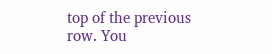top of the previous row. You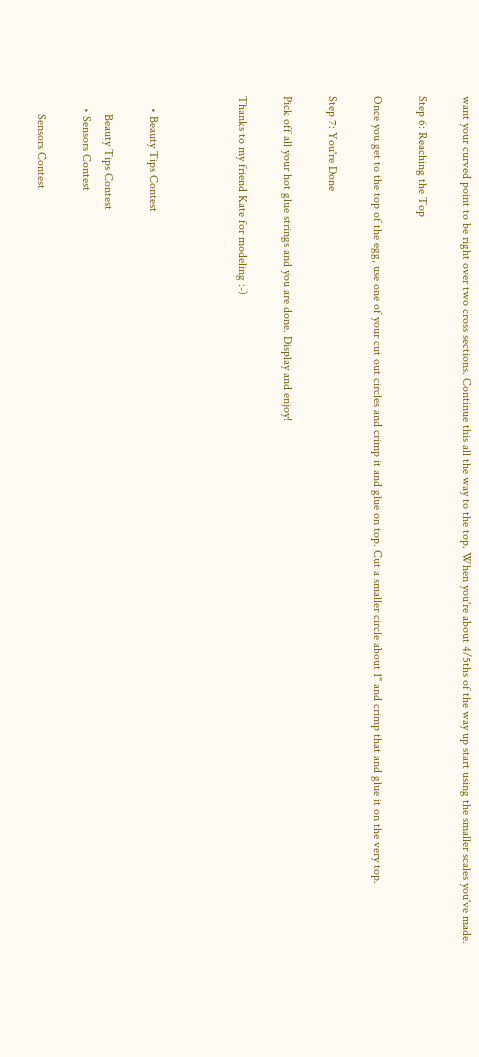want your curved point to be right over two cross sections. Continue this all the way to the top. When you're about 4/5ths of the way up start using the smaller scales you've made.

Step 6: Reaching the Top

Once you get to the top of the egg, use one of your cut out circles and crimp it and glue on top. Cut a smaller circle about 1" and crimp that and glue it on the very top.

Step 7: You're Done

Pick off all your hot glue strings and you are done. Display and enjoy!

Thanks to my friend Kate for modeling :-)



    • Beauty Tips Contest

      Beauty Tips Contest
    • Sensors Contest

      Sensors Contest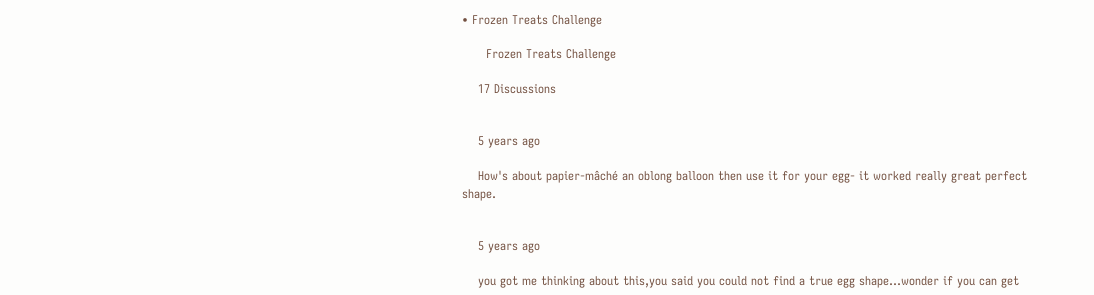• Frozen Treats Challenge

      Frozen Treats Challenge

    17 Discussions


    5 years ago

    How's about papier-mâché an oblong balloon then use it for your egg- it worked really great perfect shape.


    5 years ago

    you got me thinking about this,you said you could not find a true egg shape...wonder if you can get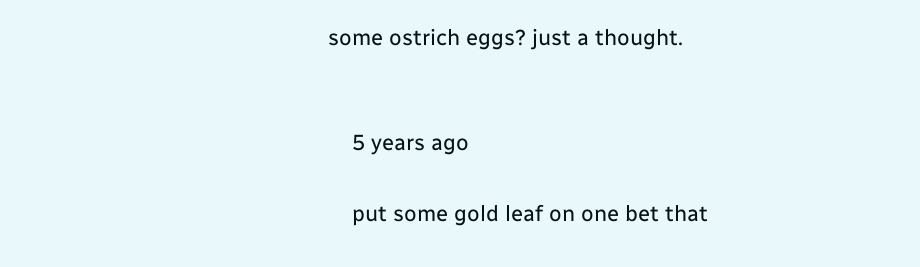some ostrich eggs? just a thought.


    5 years ago

    put some gold leaf on one bet that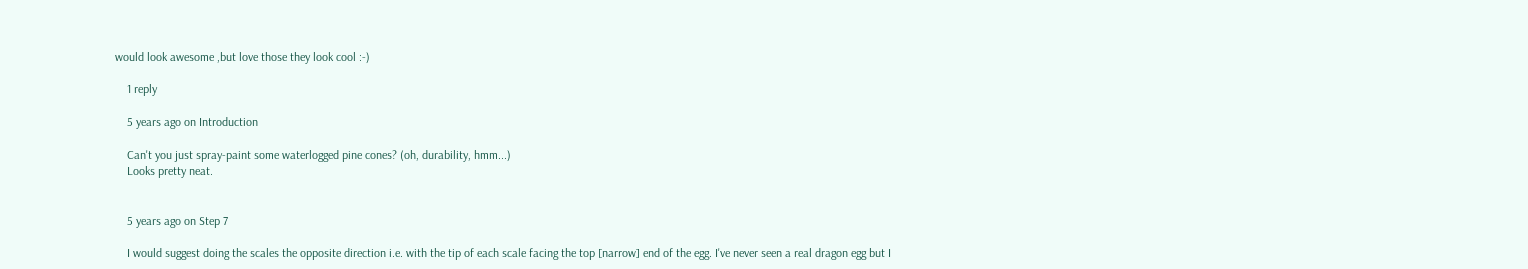would look awesome ,but love those they look cool :-)

    1 reply

    5 years ago on Introduction

    Can't you just spray-paint some waterlogged pine cones? (oh, durability, hmm...)
    Looks pretty neat.


    5 years ago on Step 7

    I would suggest doing the scales the opposite direction i.e. with the tip of each scale facing the top [narrow] end of the egg. I've never seen a real dragon egg but I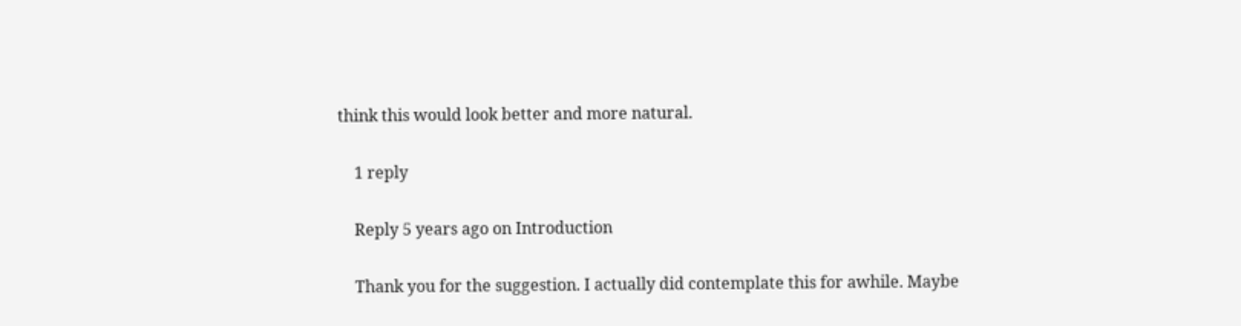think this would look better and more natural.

    1 reply

    Reply 5 years ago on Introduction

    Thank you for the suggestion. I actually did contemplate this for awhile. Maybe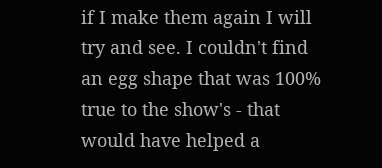if I make them again I will try and see. I couldn't find an egg shape that was 100% true to the show's - that would have helped a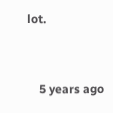lot.


    5 years ago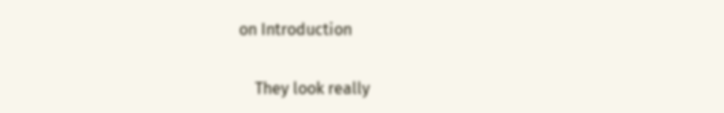on Introduction

    They look really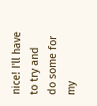nice! I'll have to try and do some for my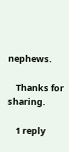nephews.

    Thanks for sharing.

    1 reply